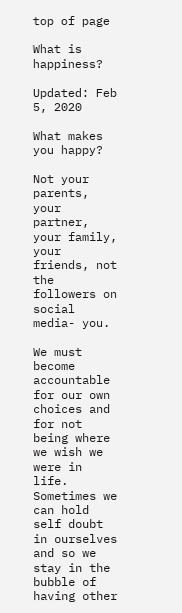top of page

What is happiness?

Updated: Feb 5, 2020

What makes you happy?

Not your parents, your partner, your family, your friends, not the followers on social media- you.

We must become accountable for our own choices and for not being where we wish we were in life. Sometimes we can hold self doubt in ourselves and so we stay in the bubble of having other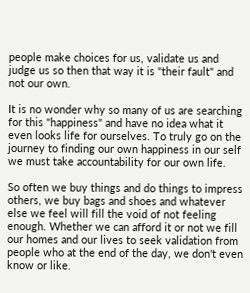people make choices for us, validate us and judge us so then that way it is "their fault" and not our own.

It is no wonder why so many of us are searching for this "happiness" and have no idea what it even looks life for ourselves. To truly go on the journey to finding our own happiness in our self we must take accountability for our own life.

So often we buy things and do things to impress others, we buy bags and shoes and whatever else we feel will fill the void of not feeling enough. Whether we can afford it or not we fill our homes and our lives to seek validation from people who at the end of the day, we don't even know or like.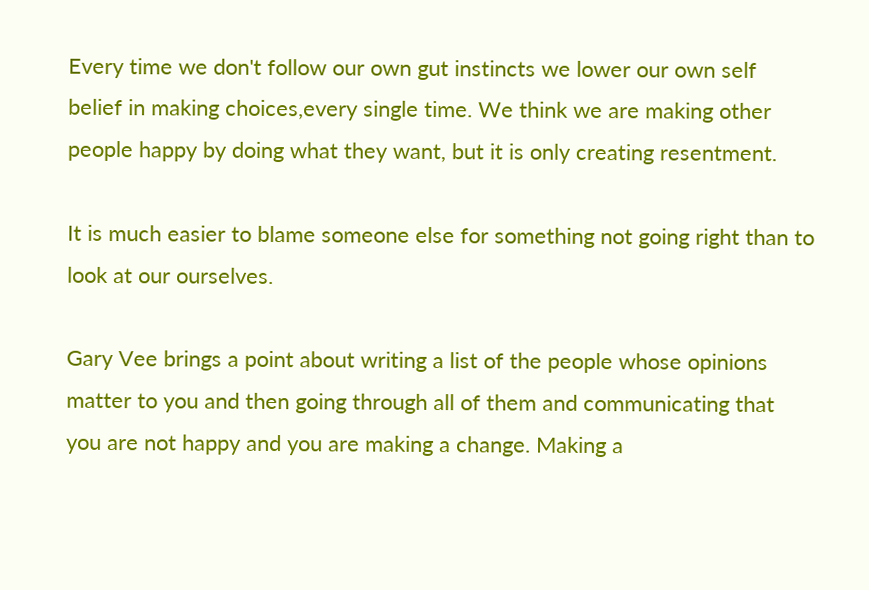Every time we don't follow our own gut instincts we lower our own self belief in making choices,every single time. We think we are making other people happy by doing what they want, but it is only creating resentment.

It is much easier to blame someone else for something not going right than to look at our ourselves.

Gary Vee brings a point about writing a list of the people whose opinions matter to you and then going through all of them and communicating that you are not happy and you are making a change. Making a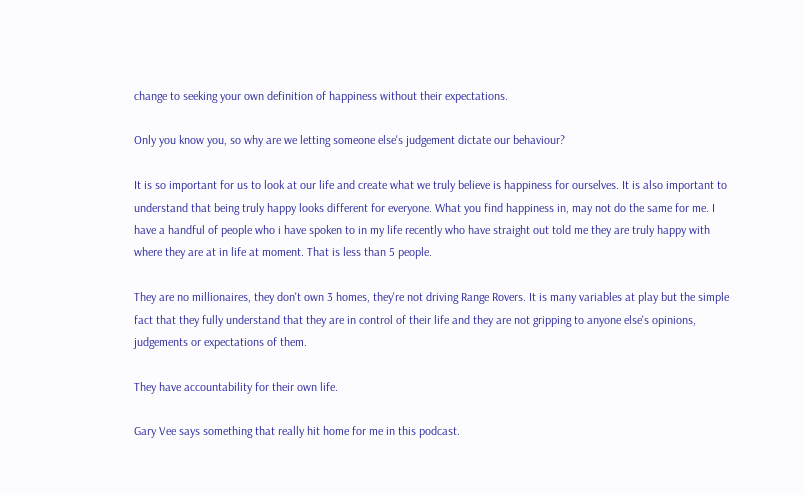change to seeking your own definition of happiness without their expectations.

Only you know you, so why are we letting someone else's judgement dictate our behaviour?

It is so important for us to look at our life and create what we truly believe is happiness for ourselves. It is also important to understand that being truly happy looks different for everyone. What you find happiness in, may not do the same for me. I have a handful of people who i have spoken to in my life recently who have straight out told me they are truly happy with where they are at in life at moment. That is less than 5 people.

They are no millionaires, they don't own 3 homes, they're not driving Range Rovers. It is many variables at play but the simple fact that they fully understand that they are in control of their life and they are not gripping to anyone else's opinions, judgements or expectations of them.

They have accountability for their own life.

Gary Vee says something that really hit home for me in this podcast.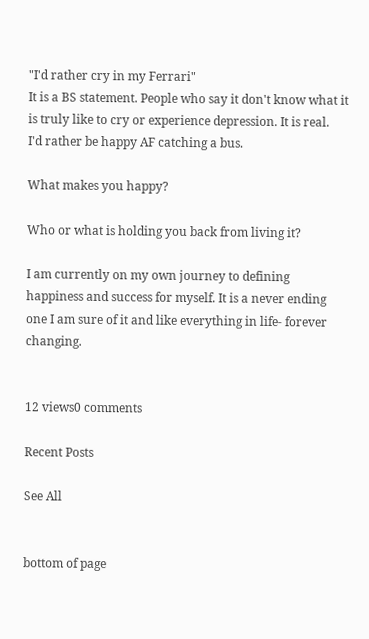"I'd rather cry in my Ferrari"
It is a BS statement. People who say it don't know what it is truly like to cry or experience depression. It is real.
I'd rather be happy AF catching a bus.

What makes you happy?

Who or what is holding you back from living it?

I am currently on my own journey to defining happiness and success for myself. It is a never ending one I am sure of it and like everything in life- forever changing.


12 views0 comments

Recent Posts

See All


bottom of page